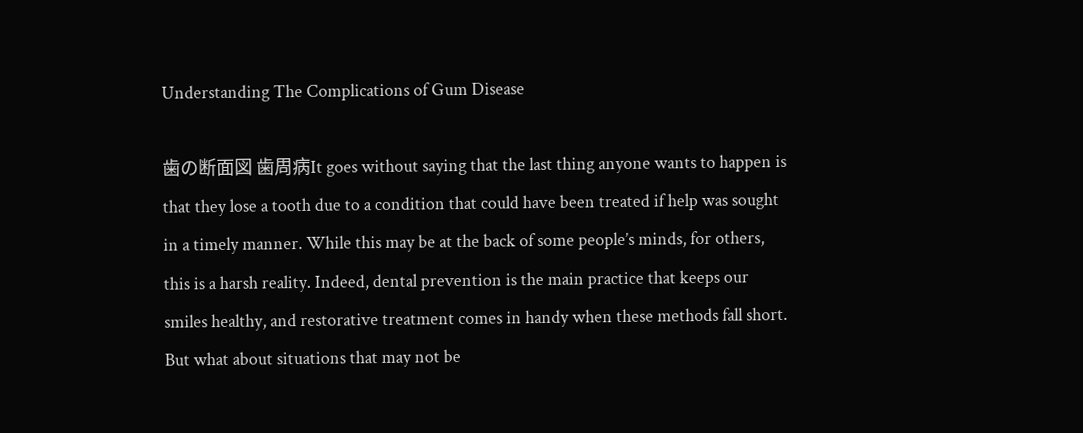Understanding The Complications of Gum Disease

歯の断面図 歯周病It goes without saying that the last thing anyone wants to happen is that they lose a tooth due to a condition that could have been treated if help was sought in a timely manner. While this may be at the back of some people’s minds, for others, this is a harsh reality. Indeed, dental prevention is the main practice that keeps our smiles healthy, and restorative treatment comes in handy when these methods fall short. But what about situations that may not be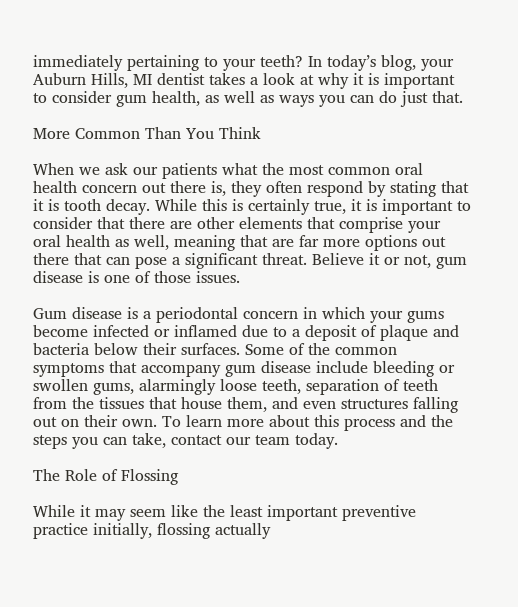immediately pertaining to your teeth? In today’s blog, your Auburn Hills, MI dentist takes a look at why it is important to consider gum health, as well as ways you can do just that.

More Common Than You Think

When we ask our patients what the most common oral health concern out there is, they often respond by stating that it is tooth decay. While this is certainly true, it is important to consider that there are other elements that comprise your oral health as well, meaning that are far more options out there that can pose a significant threat. Believe it or not, gum disease is one of those issues.

Gum disease is a periodontal concern in which your gums become infected or inflamed due to a deposit of plaque and bacteria below their surfaces. Some of the common symptoms that accompany gum disease include bleeding or swollen gums, alarmingly loose teeth, separation of teeth from the tissues that house them, and even structures falling out on their own. To learn more about this process and the steps you can take, contact our team today.

The Role of Flossing

While it may seem like the least important preventive practice initially, flossing actually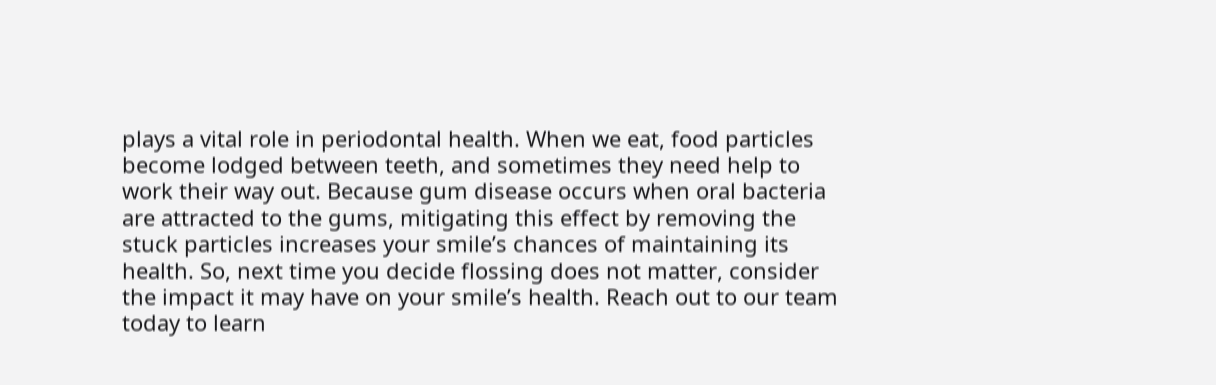plays a vital role in periodontal health. When we eat, food particles become lodged between teeth, and sometimes they need help to work their way out. Because gum disease occurs when oral bacteria are attracted to the gums, mitigating this effect by removing the stuck particles increases your smile’s chances of maintaining its health. So, next time you decide flossing does not matter, consider the impact it may have on your smile’s health. Reach out to our team today to learn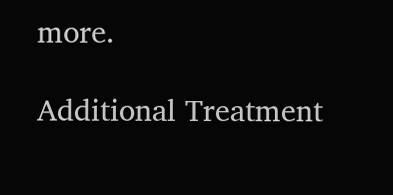more.

Additional Treatment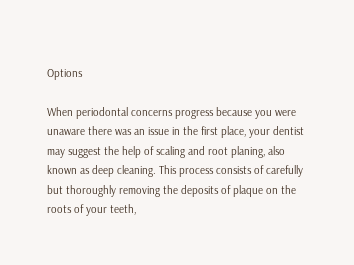Options

When periodontal concerns progress because you were unaware there was an issue in the first place, your dentist may suggest the help of scaling and root planing, also known as deep cleaning. This process consists of carefully but thoroughly removing the deposits of plaque on the roots of your teeth,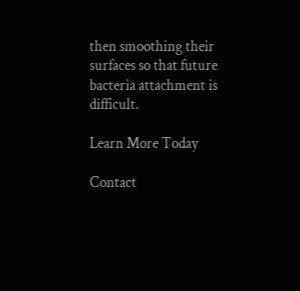then smoothing their surfaces so that future bacteria attachment is difficult.

Learn More Today

Contact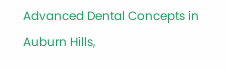Advanced Dental Concepts in Auburn Hills,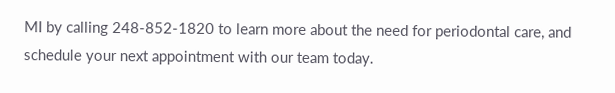MI by calling 248-852-1820 to learn more about the need for periodontal care, and schedule your next appointment with our team today.